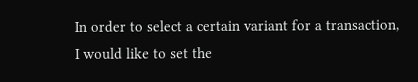In order to select a certain variant for a transaction, I would like to set the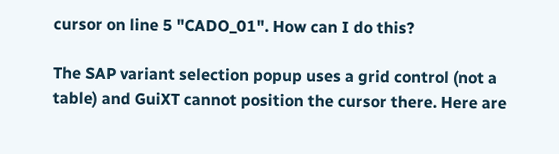cursor on line 5 "CADO_01". How can I do this?

The SAP variant selection popup uses a grid control (not a table) and GuiXT cannot position the cursor there. Here are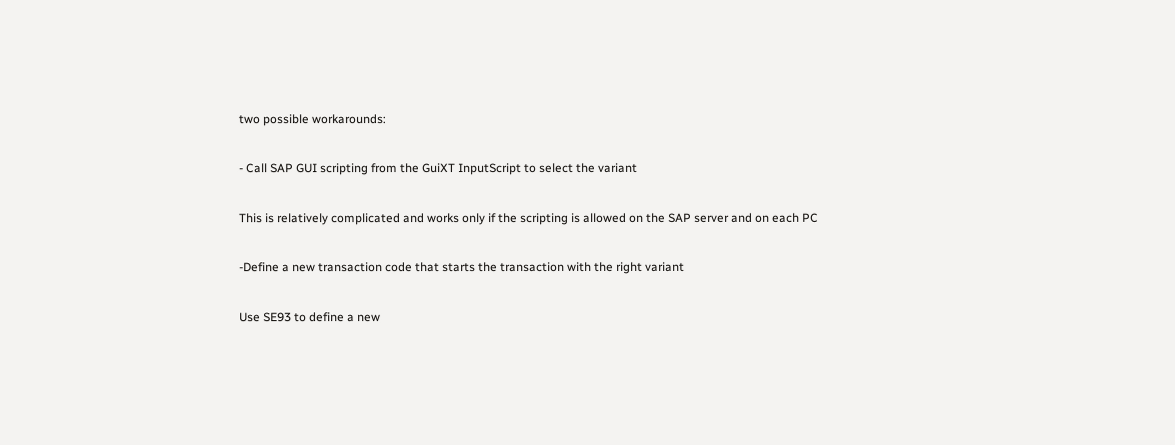two possible workarounds:

- Call SAP GUI scripting from the GuiXT InputScript to select the variant

This is relatively complicated and works only if the scripting is allowed on the SAP server and on each PC

-Define a new transaction code that starts the transaction with the right variant

Use SE93 to define a new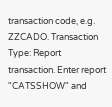transaction code, e.g. ZZCADO. Transaction Type: Report transaction. Enter report "CATSSHOW" and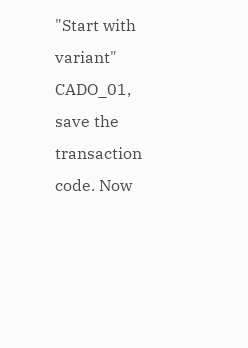"Start with variant" CADO_01, save the transaction code. Now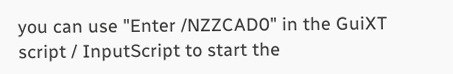you can use "Enter /NZZCAD0" in the GuiXT script / InputScript to start the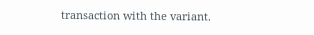transaction with the variant.